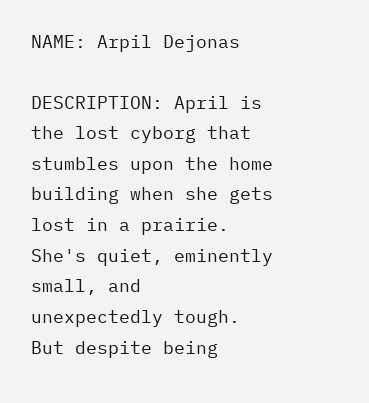NAME: Arpil Dejonas

DESCRIPTION: April is the lost cyborg that stumbles upon the home building when she gets lost in a prairie. She's quiet, eminently small, and unexpectedly tough. But despite being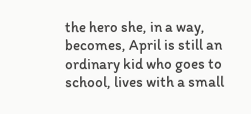the hero she, in a way, becomes, April is still an ordinary kid who goes to school, lives with a small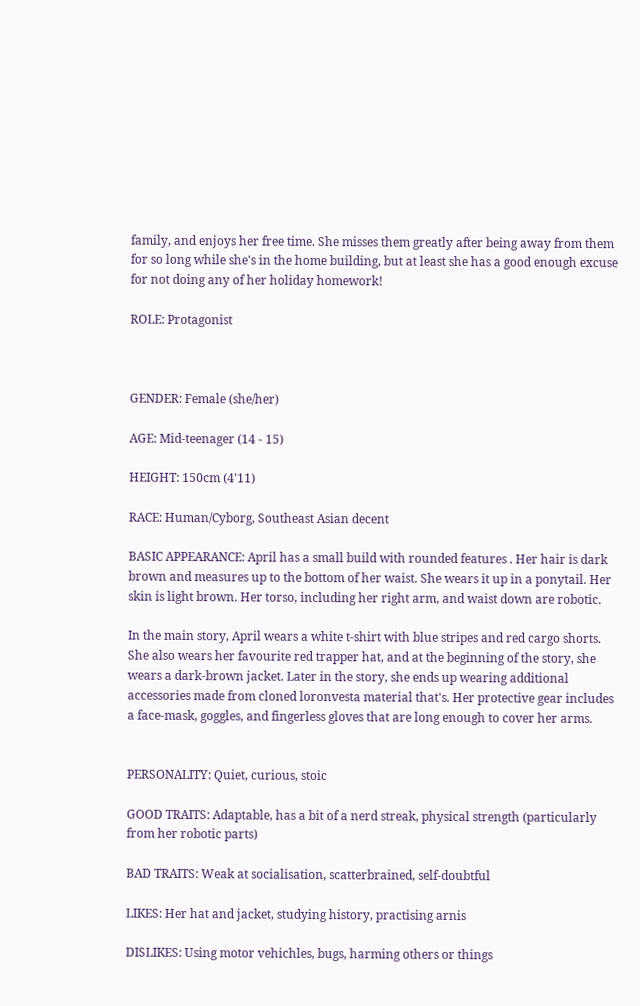family, and enjoys her free time. She misses them greatly after being away from them for so long while she's in the home building, but at least she has a good enough excuse for not doing any of her holiday homework!

ROLE: Protagonist



GENDER: Female (she/her)

AGE: Mid-teenager (14 - 15)

HEIGHT: 150cm (4'11)

RACE: Human/Cyborg, Southeast Asian decent

BASIC APPEARANCE: April has a small build with rounded features . Her hair is dark brown and measures up to the bottom of her waist. She wears it up in a ponytail. Her skin is light brown. Her torso, including her right arm, and waist down are robotic.

In the main story, April wears a white t-shirt with blue stripes and red cargo shorts. She also wears her favourite red trapper hat, and at the beginning of the story, she wears a dark-brown jacket. Later in the story, she ends up wearing additional accessories made from cloned loronvesta material that's. Her protective gear includes a face-mask, goggles, and fingerless gloves that are long enough to cover her arms.


PERSONALITY: Quiet, curious, stoic

GOOD TRAITS: Adaptable, has a bit of a nerd streak, physical strength (particularly from her robotic parts)

BAD TRAITS: Weak at socialisation, scatterbrained, self-doubtful

LIKES: Her hat and jacket, studying history, practising arnis

DISLIKES: Using motor vehichles, bugs, harming others or things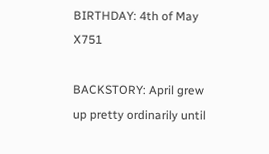BIRTHDAY: 4th of May X751

BACKSTORY: April grew up pretty ordinarily until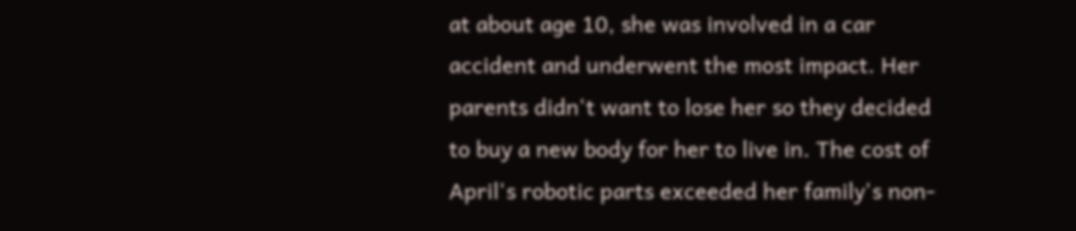at about age 10, she was involved in a car accident and underwent the most impact. Her parents didn't want to lose her so they decided to buy a new body for her to live in. The cost of April's robotic parts exceeded her family's non-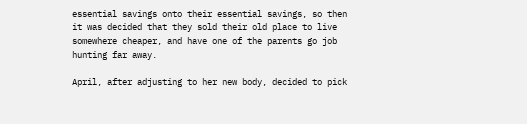essential savings onto their essential savings, so then it was decided that they sold their old place to live somewhere cheaper, and have one of the parents go job hunting far away.

April, after adjusting to her new body, decided to pick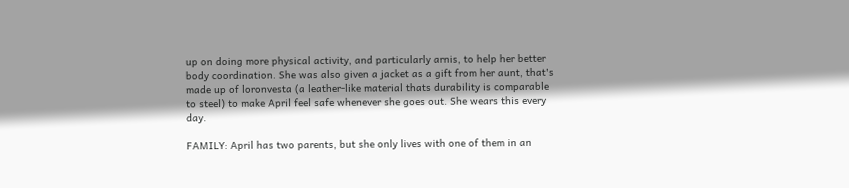up on doing more physical activity, and particularly arnis, to help her better body coordination. She was also given a jacket as a gift from her aunt, that's made up of loronvesta (a leather-like material thats durability is comparable to steel) to make April feel safe whenever she goes out. She wears this every day.

FAMILY: April has two parents, but she only lives with one of them in an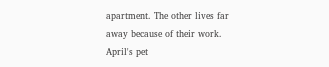apartment. The other lives far away because of their work. April's pet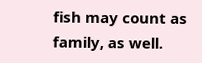fish may count as family, as well.